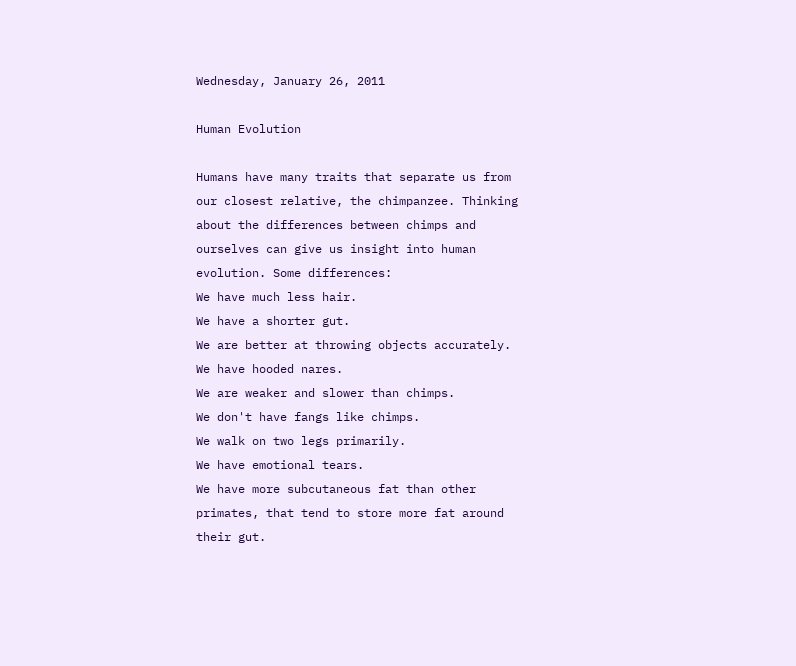Wednesday, January 26, 2011

Human Evolution

Humans have many traits that separate us from our closest relative, the chimpanzee. Thinking about the differences between chimps and ourselves can give us insight into human evolution. Some differences:
We have much less hair.
We have a shorter gut.
We are better at throwing objects accurately.
We have hooded nares.
We are weaker and slower than chimps.
We don't have fangs like chimps.
We walk on two legs primarily.
We have emotional tears.
We have more subcutaneous fat than other primates, that tend to store more fat around their gut.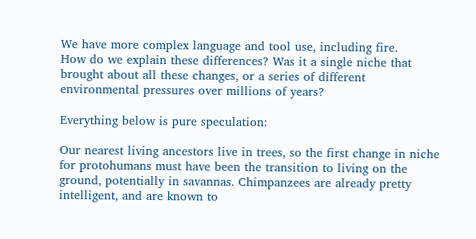We have more complex language and tool use, including fire.
How do we explain these differences? Was it a single niche that brought about all these changes, or a series of different environmental pressures over millions of years?

Everything below is pure speculation:

Our nearest living ancestors live in trees, so the first change in niche for protohumans must have been the transition to living on the ground, potentially in savannas. Chimpanzees are already pretty intelligent, and are known to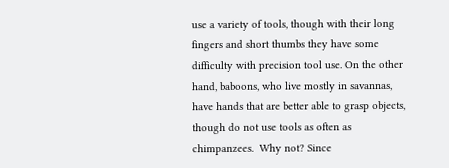use a variety of tools, though with their long fingers and short thumbs they have some difficulty with precision tool use. On the other hand, baboons, who live mostly in savannas, have hands that are better able to grasp objects, though do not use tools as often as chimpanzees.  Why not? Since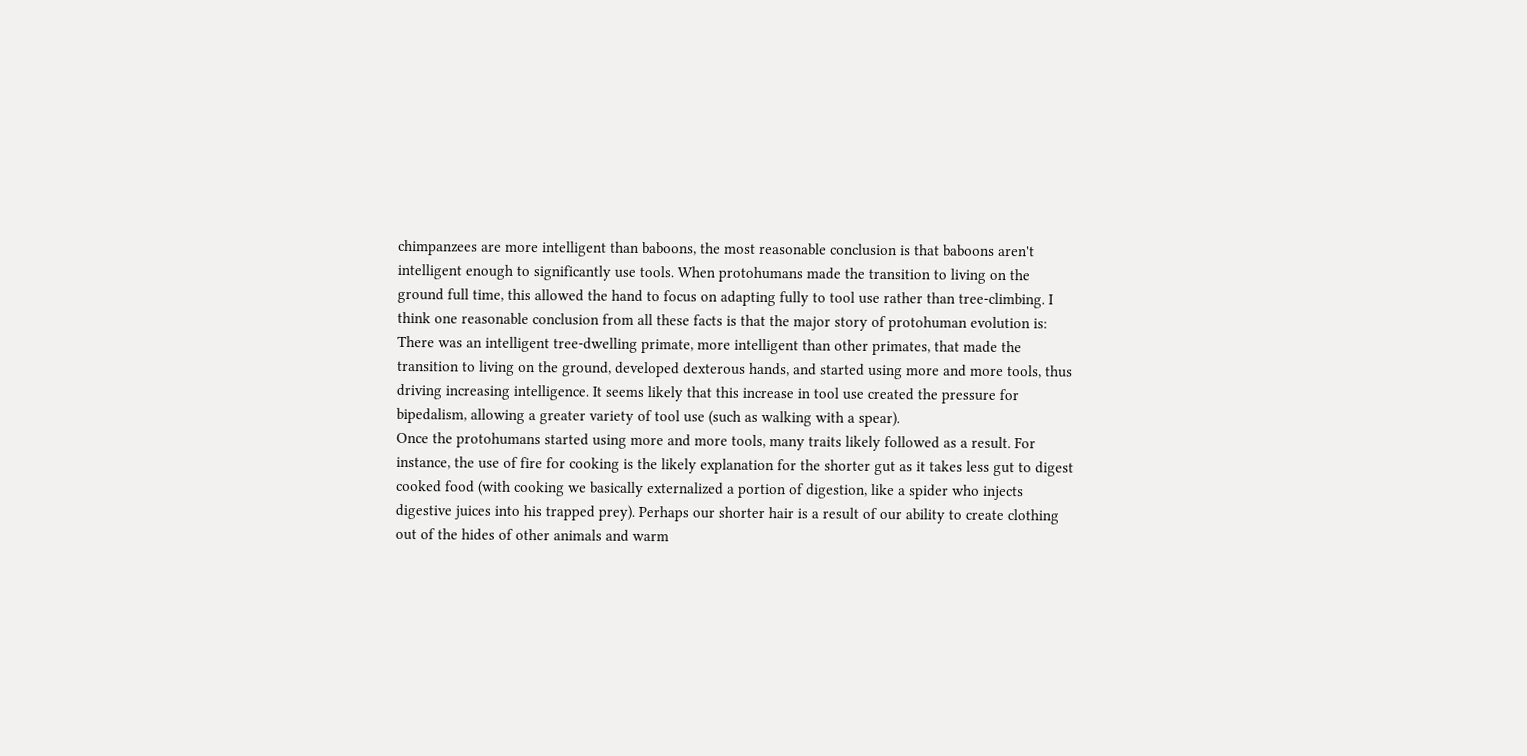chimpanzees are more intelligent than baboons, the most reasonable conclusion is that baboons aren't intelligent enough to significantly use tools. When protohumans made the transition to living on the ground full time, this allowed the hand to focus on adapting fully to tool use rather than tree-climbing. I think one reasonable conclusion from all these facts is that the major story of protohuman evolution is: There was an intelligent tree-dwelling primate, more intelligent than other primates, that made the transition to living on the ground, developed dexterous hands, and started using more and more tools, thus driving increasing intelligence. It seems likely that this increase in tool use created the pressure for bipedalism, allowing a greater variety of tool use (such as walking with a spear).
Once the protohumans started using more and more tools, many traits likely followed as a result. For instance, the use of fire for cooking is the likely explanation for the shorter gut as it takes less gut to digest cooked food (with cooking we basically externalized a portion of digestion, like a spider who injects digestive juices into his trapped prey). Perhaps our shorter hair is a result of our ability to create clothing out of the hides of other animals and warm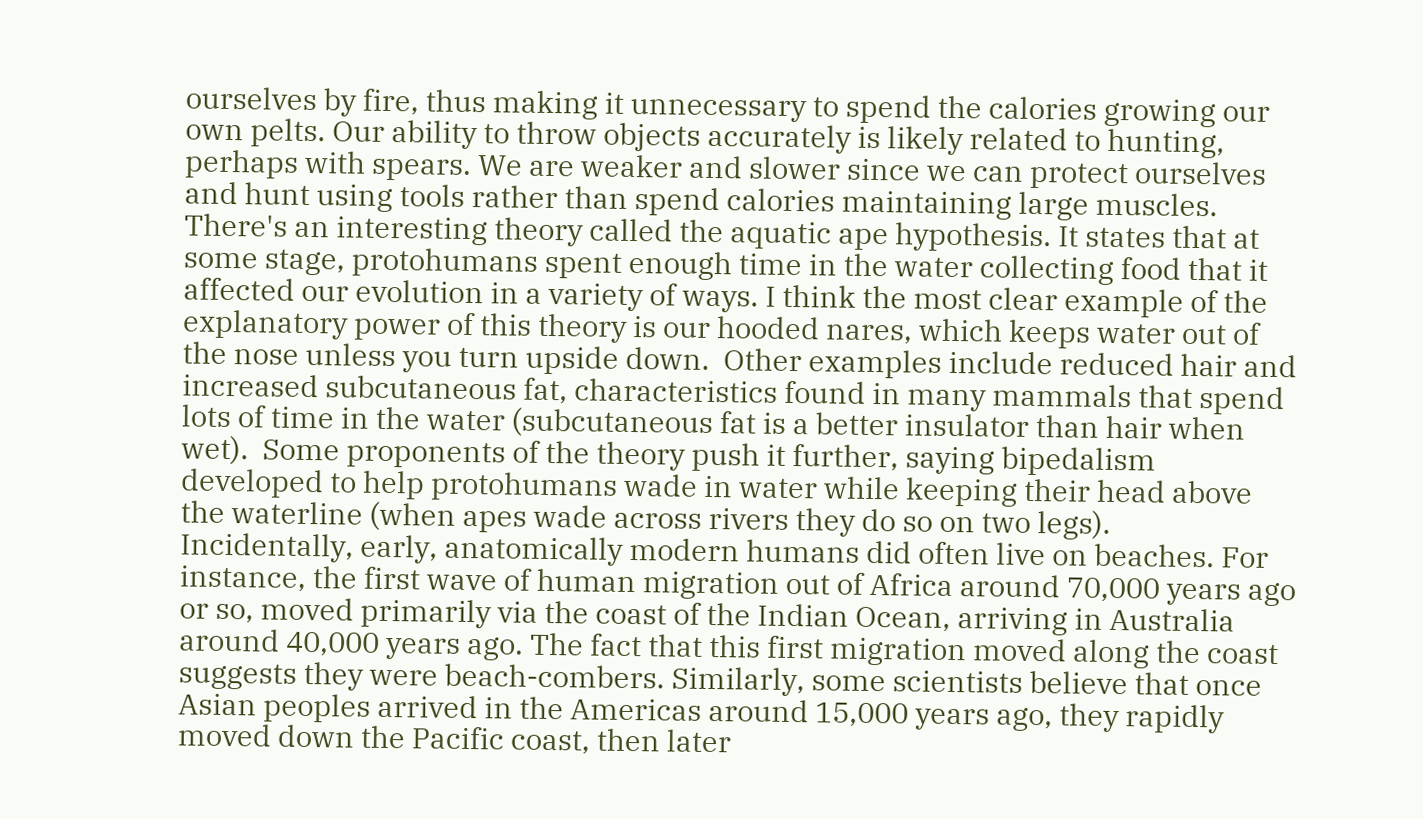ourselves by fire, thus making it unnecessary to spend the calories growing our own pelts. Our ability to throw objects accurately is likely related to hunting, perhaps with spears. We are weaker and slower since we can protect ourselves and hunt using tools rather than spend calories maintaining large muscles.
There's an interesting theory called the aquatic ape hypothesis. It states that at some stage, protohumans spent enough time in the water collecting food that it affected our evolution in a variety of ways. I think the most clear example of the explanatory power of this theory is our hooded nares, which keeps water out of the nose unless you turn upside down.  Other examples include reduced hair and increased subcutaneous fat, characteristics found in many mammals that spend lots of time in the water (subcutaneous fat is a better insulator than hair when wet).  Some proponents of the theory push it further, saying bipedalism developed to help protohumans wade in water while keeping their head above the waterline (when apes wade across rivers they do so on two legs).
Incidentally, early, anatomically modern humans did often live on beaches. For instance, the first wave of human migration out of Africa around 70,000 years ago or so, moved primarily via the coast of the Indian Ocean, arriving in Australia around 40,000 years ago. The fact that this first migration moved along the coast suggests they were beach-combers. Similarly, some scientists believe that once Asian peoples arrived in the Americas around 15,000 years ago, they rapidly moved down the Pacific coast, then later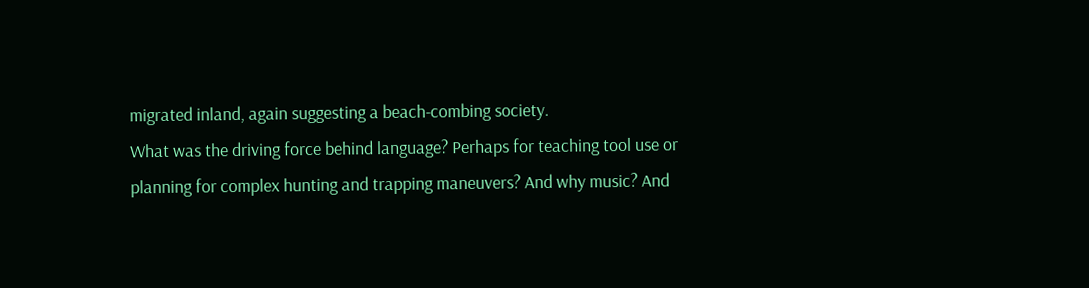migrated inland, again suggesting a beach-combing society.
What was the driving force behind language? Perhaps for teaching tool use or planning for complex hunting and trapping maneuvers? And why music? And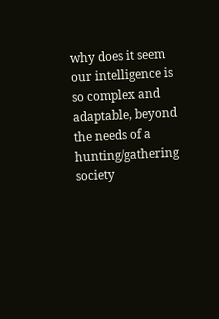why does it seem our intelligence is so complex and adaptable, beyond the needs of a hunting/gathering society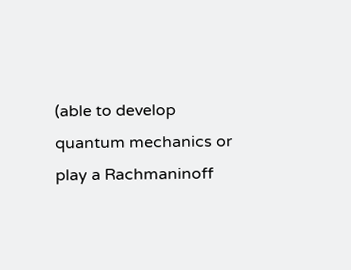(able to develop quantum mechanics or play a Rachmaninoff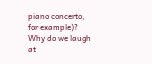piano concerto, for example)? Why do we laugh at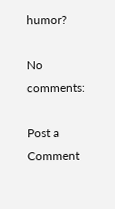humor?

No comments:

Post a Comment